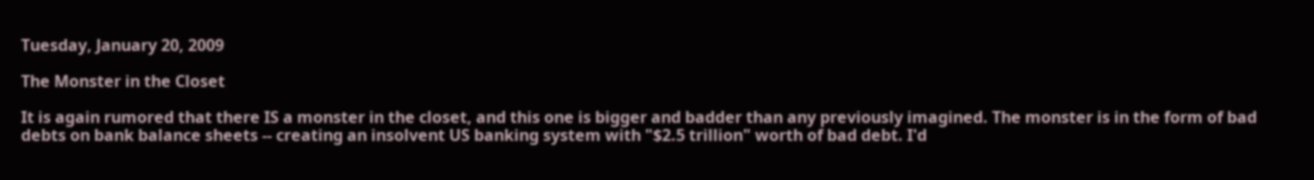Tuesday, January 20, 2009

The Monster in the Closet

It is again rumored that there IS a monster in the closet, and this one is bigger and badder than any previously imagined. The monster is in the form of bad debts on bank balance sheets -- creating an insolvent US banking system with "$2.5 trillion" worth of bad debt. I'd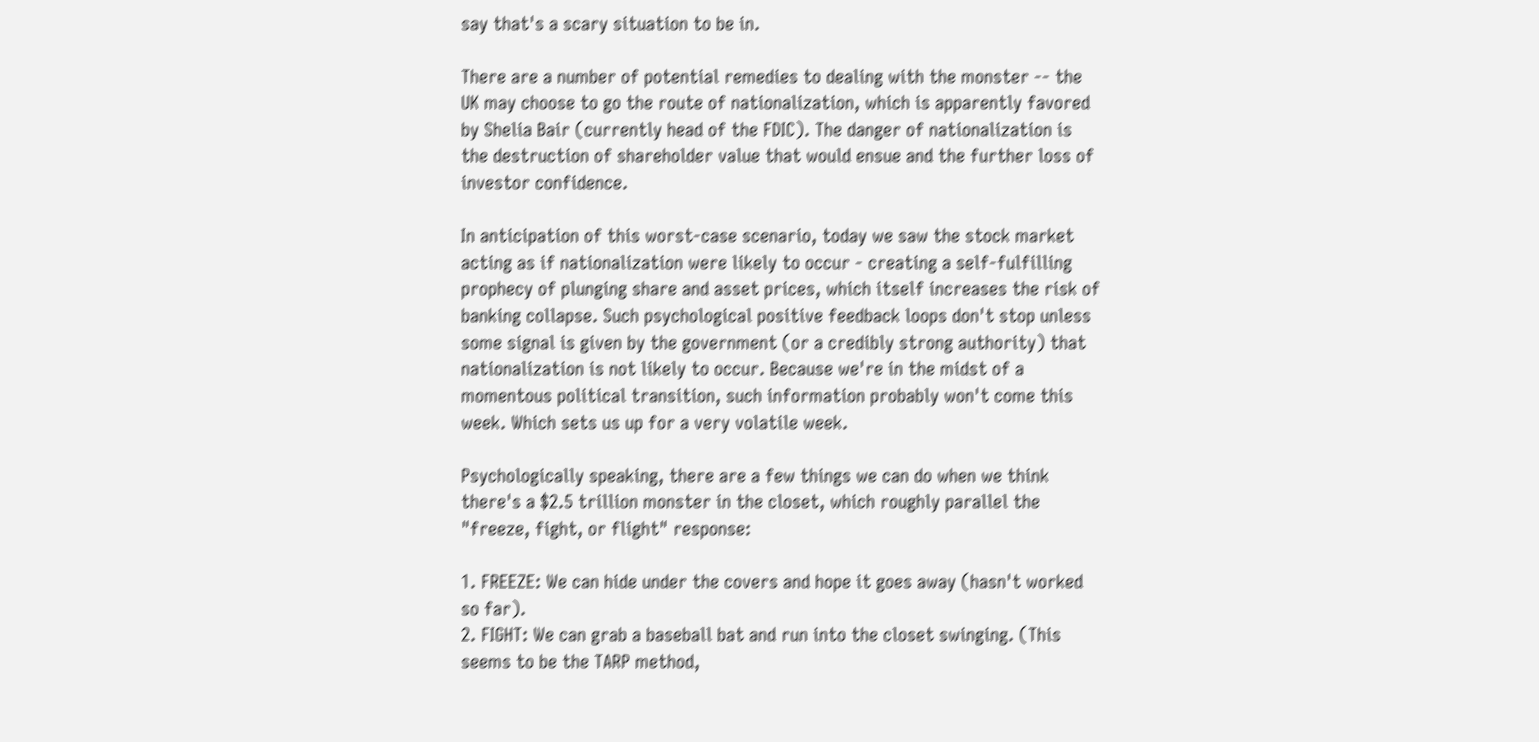say that's a scary situation to be in.

There are a number of potential remedies to dealing with the monster -- the UK may choose to go the route of nationalization, which is apparently favored by Shelia Bair (currently head of the FDIC). The danger of nationalization is the destruction of shareholder value that would ensue and the further loss of investor confidence.

In anticipation of this worst-case scenario, today we saw the stock market acting as if nationalization were likely to occur - creating a self-fulfilling prophecy of plunging share and asset prices, which itself increases the risk of banking collapse. Such psychological positive feedback loops don't stop unless some signal is given by the government (or a credibly strong authority) that nationalization is not likely to occur. Because we're in the midst of a momentous political transition, such information probably won't come this week. Which sets us up for a very volatile week.

Psychologically speaking, there are a few things we can do when we think there's a $2.5 trillion monster in the closet, which roughly parallel the "freeze, fight, or flight" response:

1. FREEZE: We can hide under the covers and hope it goes away (hasn't worked so far).
2. FIGHT: We can grab a baseball bat and run into the closet swinging. (This seems to be the TARP method,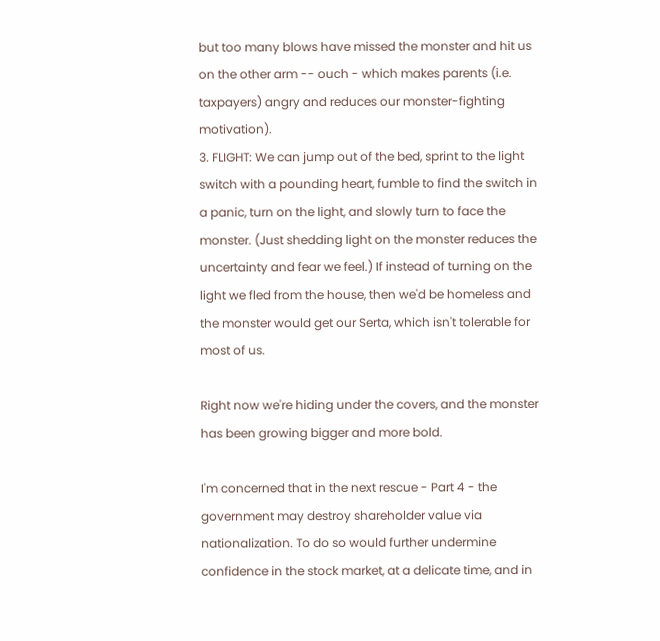but too many blows have missed the monster and hit us on the other arm -- ouch - which makes parents (i.e. taxpayers) angry and reduces our monster-fighting motivation).
3. FLIGHT: We can jump out of the bed, sprint to the light switch with a pounding heart, fumble to find the switch in a panic, turn on the light, and slowly turn to face the monster. (Just shedding light on the monster reduces the uncertainty and fear we feel.) If instead of turning on the light we fled from the house, then we'd be homeless and the monster would get our Serta, which isn't tolerable for most of us.

Right now we're hiding under the covers, and the monster has been growing bigger and more bold.

I'm concerned that in the next rescue - Part 4 - the government may destroy shareholder value via nationalization. To do so would further undermine confidence in the stock market, at a delicate time, and in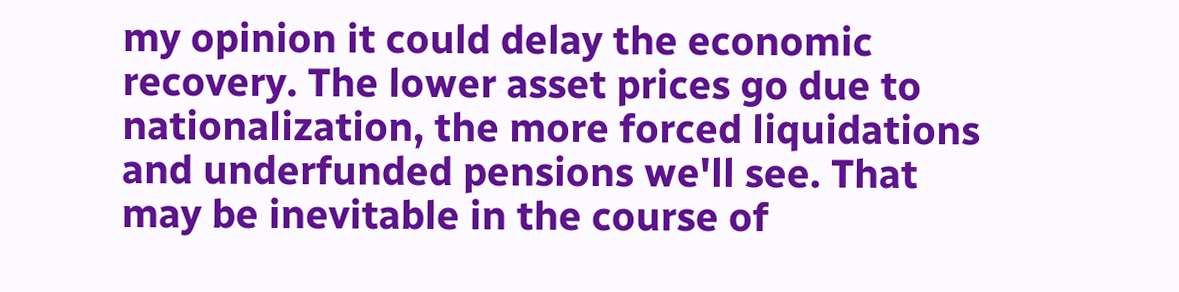my opinion it could delay the economic recovery. The lower asset prices go due to nationalization, the more forced liquidations and underfunded pensions we'll see. That may be inevitable in the course of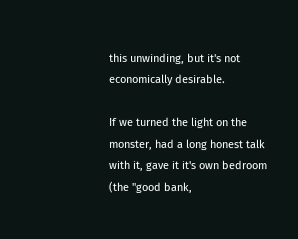this unwinding, but it's not economically desirable.

If we turned the light on the monster, had a long honest talk with it, gave it it's own bedroom (the "good bank,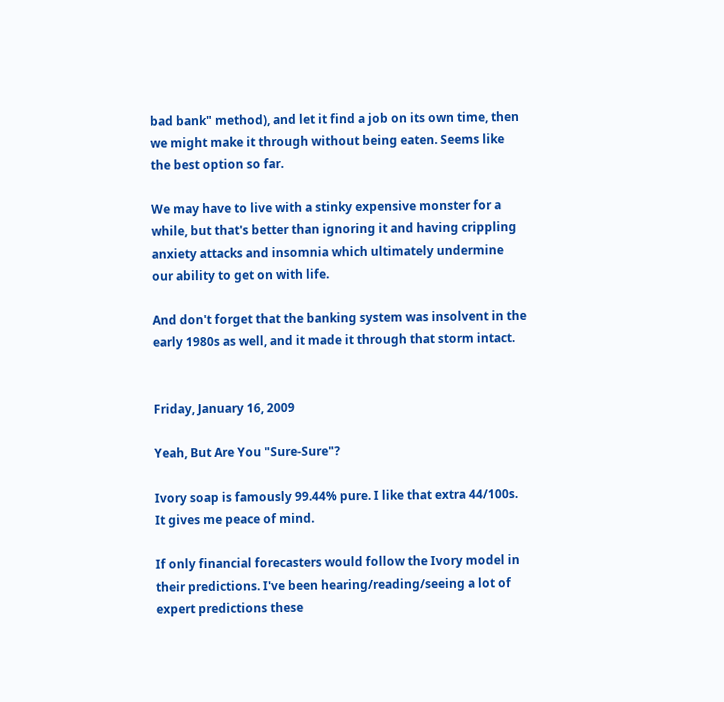bad bank" method), and let it find a job on its own time, then we might make it through without being eaten. Seems like the best option so far.

We may have to live with a stinky expensive monster for a while, but that's better than ignoring it and having crippling anxiety attacks and insomnia which ultimately undermine our ability to get on with life.

And don't forget that the banking system was insolvent in the early 1980s as well, and it made it through that storm intact.


Friday, January 16, 2009

Yeah, But Are You "Sure-Sure"?

Ivory soap is famously 99.44% pure. I like that extra 44/100s. It gives me peace of mind.

If only financial forecasters would follow the Ivory model in their predictions. I've been hearing/reading/seeing a lot of expert predictions these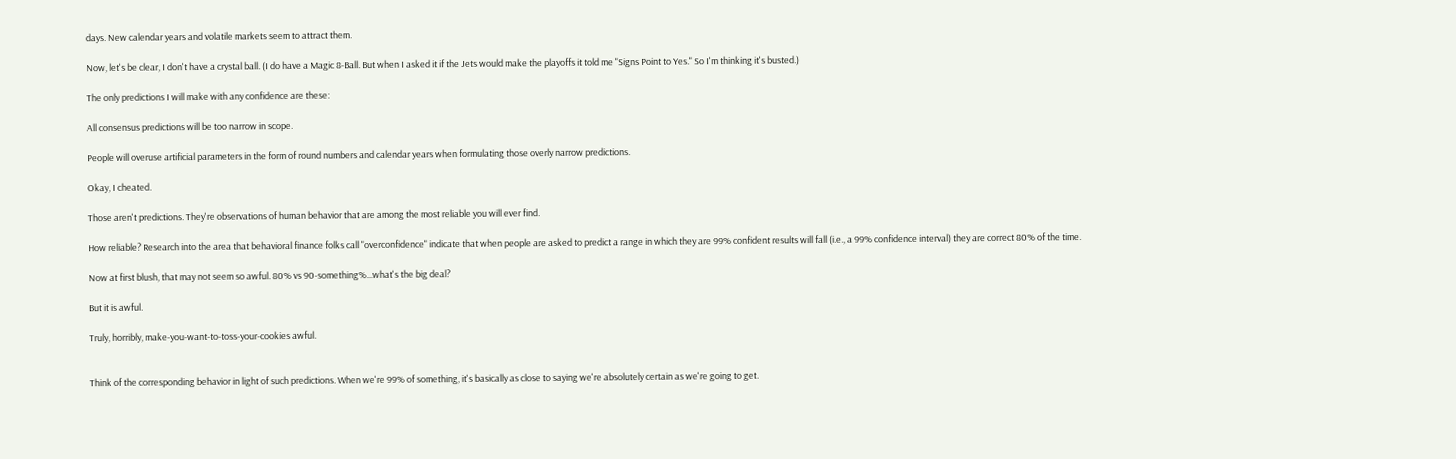days. New calendar years and volatile markets seem to attract them.

Now, let's be clear, I don't have a crystal ball. (I do have a Magic 8-Ball. But when I asked it if the Jets would make the playoffs it told me "Signs Point to Yes." So I'm thinking it's busted.)

The only predictions I will make with any confidence are these:

All consensus predictions will be too narrow in scope.

People will overuse artificial parameters in the form of round numbers and calendar years when formulating those overly narrow predictions.

Okay, I cheated.

Those aren't predictions. They're observations of human behavior that are among the most reliable you will ever find.

How reliable? Research into the area that behavioral finance folks call "overconfidence" indicate that when people are asked to predict a range in which they are 99% confident results will fall (i.e., a 99% confidence interval) they are correct 80% of the time.

Now at first blush, that may not seem so awful. 80% vs 90-something%...what's the big deal?

But it is awful.

Truly, horribly, make-you-want-to-toss-your-cookies awful.


Think of the corresponding behavior in light of such predictions. When we're 99% of something, it's basically as close to saying we're absolutely certain as we're going to get.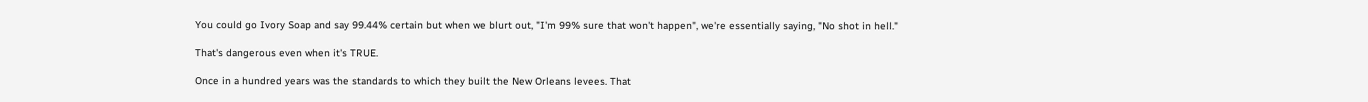You could go Ivory Soap and say 99.44% certain but when we blurt out, "I'm 99% sure that won't happen", we're essentially saying, "No shot in hell."

That's dangerous even when it's TRUE.

Once in a hundred years was the standards to which they built the New Orleans levees. That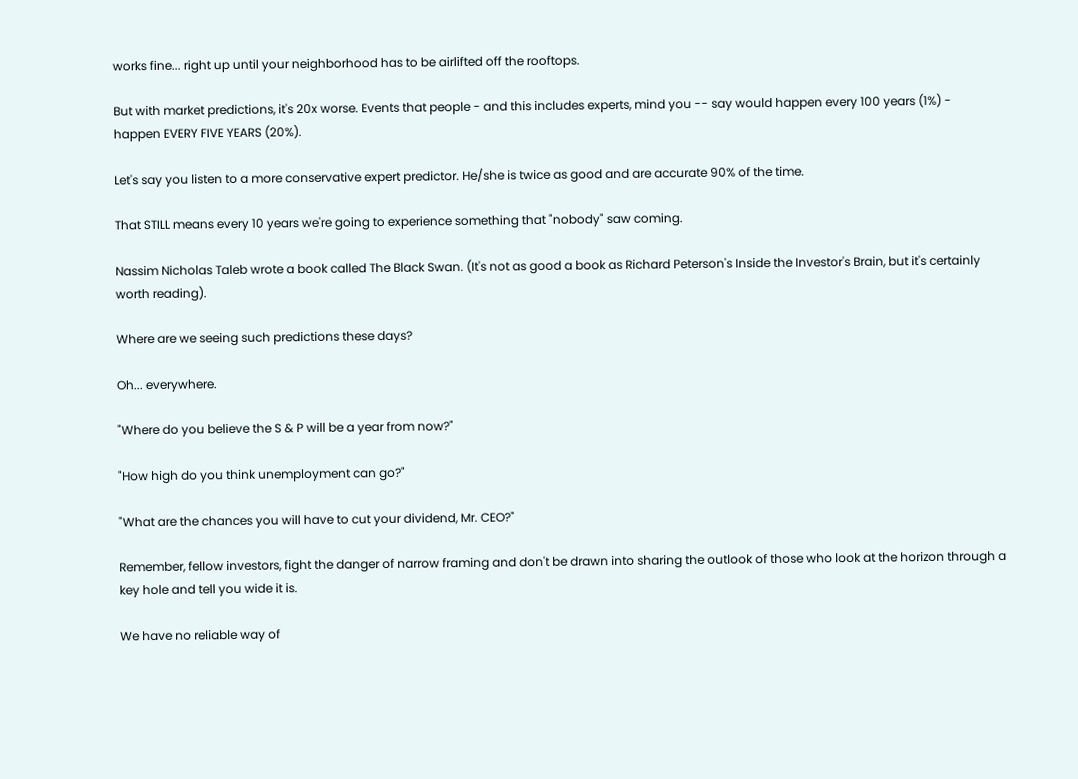works fine... right up until your neighborhood has to be airlifted off the rooftops.

But with market predictions, it's 20x worse. Events that people - and this includes experts, mind you -- say would happen every 100 years (1%) - happen EVERY FIVE YEARS (20%).

Let's say you listen to a more conservative expert predictor. He/she is twice as good and are accurate 90% of the time.

That STILL means every 10 years we're going to experience something that "nobody" saw coming.

Nassim Nicholas Taleb wrote a book called The Black Swan. (It's not as good a book as Richard Peterson's Inside the Investor's Brain, but it's certainly worth reading).

Where are we seeing such predictions these days?

Oh... everywhere.

"Where do you believe the S & P will be a year from now?"

"How high do you think unemployment can go?"

"What are the chances you will have to cut your dividend, Mr. CEO?"

Remember, fellow investors, fight the danger of narrow framing and don't be drawn into sharing the outlook of those who look at the horizon through a key hole and tell you wide it is.

We have no reliable way of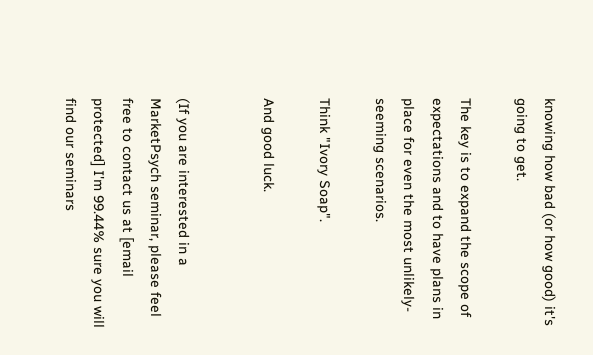knowing how bad (or how good) it's going to get.

The key is to expand the scope of expectations and to have plans in place for even the most unlikely-seeming scenarios.

Think "Ivory Soap".

And good luck.


(If you are interested in a MarketPsych seminar, please feel free to contact us at [email protected] I'm 99.44% sure you will find our seminars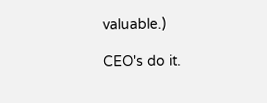valuable.)

CEO's do it.